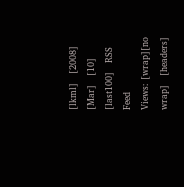[lkml]   [2008]   [Mar]   [10]   [last100]   RSS Feed
Views: [wrap][no wrap]   [headers]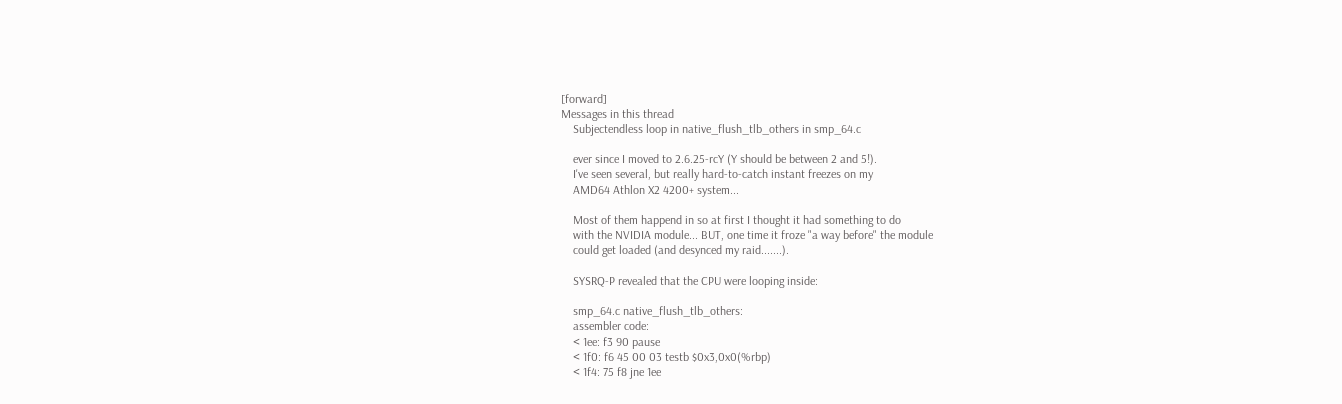[forward]
Messages in this thread
    Subjectendless loop in native_flush_tlb_others in smp_64.c

    ever since I moved to 2.6.25-rcY (Y should be between 2 and 5!).
    I've seen several, but really hard-to-catch instant freezes on my
    AMD64 Athlon X2 4200+ system...

    Most of them happend in so at first I thought it had something to do
    with the NVIDIA module... BUT, one time it froze "a way before" the module
    could get loaded (and desynced my raid.......).

    SYSRQ-P revealed that the CPU were looping inside:

    smp_64.c native_flush_tlb_others:
    assembler code:
    < 1ee: f3 90 pause
    < 1f0: f6 45 00 03 testb $0x3,0x0(%rbp)
    < 1f4: 75 f8 jne 1ee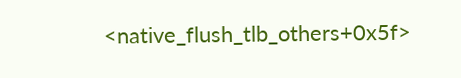<native_flush_tlb_others+0x5f>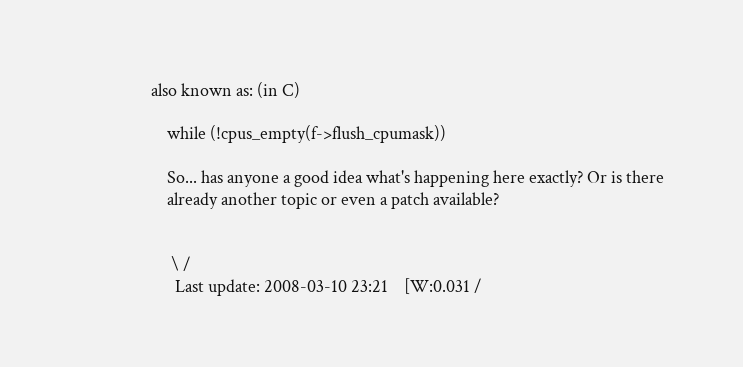also known as: (in C)

    while (!cpus_empty(f->flush_cpumask))

    So... has anyone a good idea what's happening here exactly? Or is there
    already another topic or even a patch available?


     \ /
      Last update: 2008-03-10 23:21    [W:0.031 /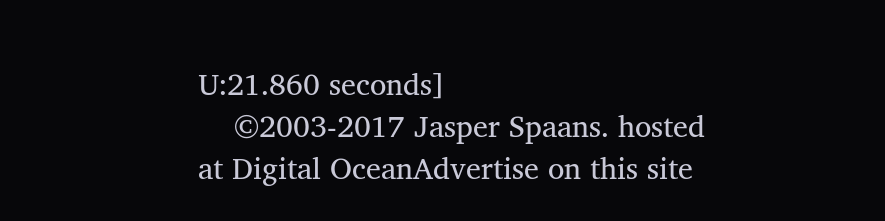U:21.860 seconds]
    ©2003-2017 Jasper Spaans. hosted at Digital OceanAdvertise on this site